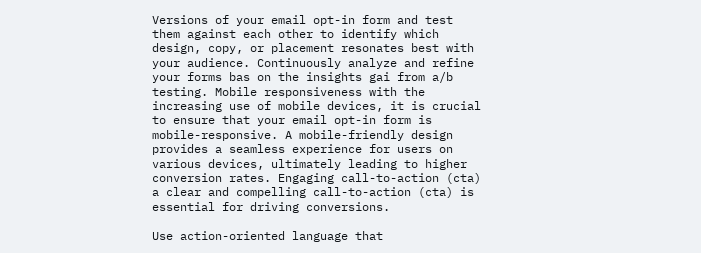Versions of your email opt-in form and test them against each other to identify which design, copy, or placement resonates best with your audience. Continuously analyze and refine your forms bas on the insights gai from a/b testing. Mobile responsiveness with the increasing use of mobile devices, it is crucial to ensure that your email opt-in form is mobile-responsive. A mobile-friendly design provides a seamless experience for users on various devices, ultimately leading to higher conversion rates. Engaging call-to-action (cta) a clear and compelling call-to-action (cta) is essential for driving conversions.

Use action-oriented language that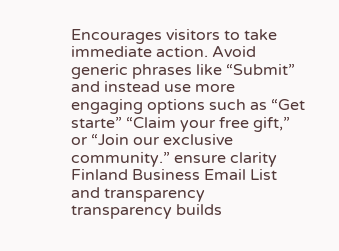Encourages visitors to take immediate action. Avoid generic phrases like “Submit” and instead use more engaging options such as “Get starte” “Claim your free gift,” or “Join our exclusive community.” ensure clarity Finland Business Email List and transparency transparency builds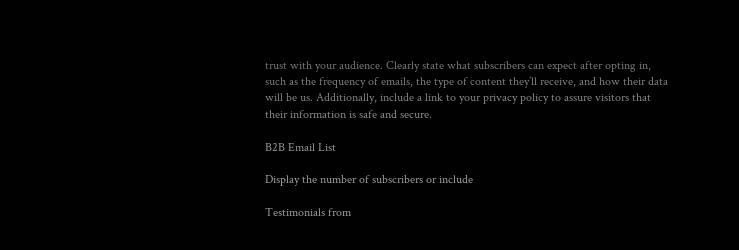trust with your audience. Clearly state what subscribers can expect after opting in, such as the frequency of emails, the type of content they’ll receive, and how their data will be us. Additionally, include a link to your privacy policy to assure visitors that their information is safe and secure.

B2B Email List

Display the number of subscribers or include

Testimonials from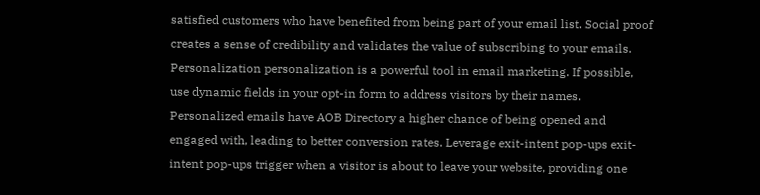satisfied customers who have benefited from being part of your email list. Social proof creates a sense of credibility and validates the value of subscribing to your emails. Personalization personalization is a powerful tool in email marketing. If possible, use dynamic fields in your opt-in form to address visitors by their names. Personalized emails have AOB Directory a higher chance of being opened and engaged with, leading to better conversion rates. Leverage exit-intent pop-ups exit-intent pop-ups trigger when a visitor is about to leave your website, providing one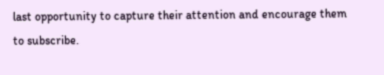last opportunity to capture their attention and encourage them to subscribe.